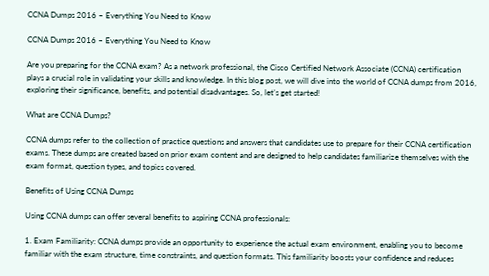CCNA Dumps 2016 – Everything You Need to Know

CCNA Dumps 2016 – Everything You Need to Know

Are you preparing for the CCNA exam? As a network professional, the Cisco Certified Network Associate (CCNA) certification plays a crucial role in validating your skills and knowledge. In this blog post, we will dive into the world of CCNA dumps from 2016, exploring their significance, benefits, and potential disadvantages. So, let’s get started!

What are CCNA Dumps?

CCNA dumps refer to the collection of practice questions and answers that candidates use to prepare for their CCNA certification exams. These dumps are created based on prior exam content and are designed to help candidates familiarize themselves with the exam format, question types, and topics covered.

Benefits of Using CCNA Dumps

Using CCNA dumps can offer several benefits to aspiring CCNA professionals:

1. Exam Familiarity: CCNA dumps provide an opportunity to experience the actual exam environment, enabling you to become familiar with the exam structure, time constraints, and question formats. This familiarity boosts your confidence and reduces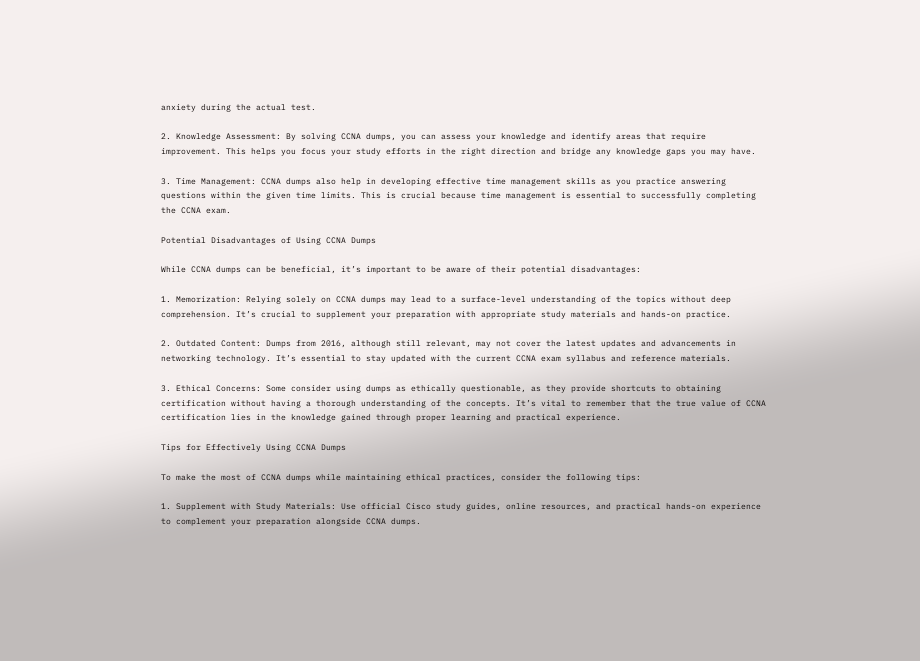anxiety during the actual test.

2. Knowledge Assessment: By solving CCNA dumps, you can assess your knowledge and identify areas that require improvement. This helps you focus your study efforts in the right direction and bridge any knowledge gaps you may have.

3. Time Management: CCNA dumps also help in developing effective time management skills as you practice answering questions within the given time limits. This is crucial because time management is essential to successfully completing the CCNA exam.

Potential Disadvantages of Using CCNA Dumps

While CCNA dumps can be beneficial, it’s important to be aware of their potential disadvantages:

1. Memorization: Relying solely on CCNA dumps may lead to a surface-level understanding of the topics without deep comprehension. It’s crucial to supplement your preparation with appropriate study materials and hands-on practice.

2. Outdated Content: Dumps from 2016, although still relevant, may not cover the latest updates and advancements in networking technology. It’s essential to stay updated with the current CCNA exam syllabus and reference materials.

3. Ethical Concerns: Some consider using dumps as ethically questionable, as they provide shortcuts to obtaining certification without having a thorough understanding of the concepts. It’s vital to remember that the true value of CCNA certification lies in the knowledge gained through proper learning and practical experience.

Tips for Effectively Using CCNA Dumps

To make the most of CCNA dumps while maintaining ethical practices, consider the following tips:

1. Supplement with Study Materials: Use official Cisco study guides, online resources, and practical hands-on experience to complement your preparation alongside CCNA dumps.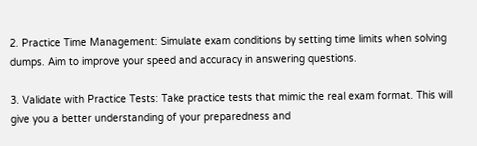2. Practice Time Management: Simulate exam conditions by setting time limits when solving dumps. Aim to improve your speed and accuracy in answering questions.

3. Validate with Practice Tests: Take practice tests that mimic the real exam format. This will give you a better understanding of your preparedness and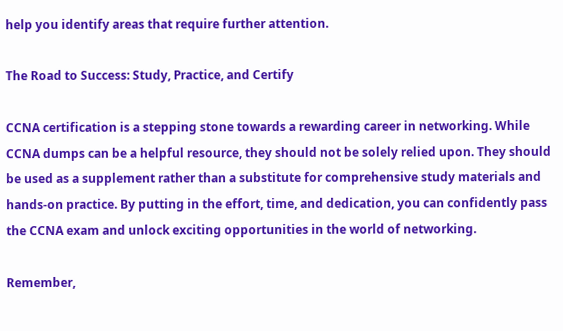help you identify areas that require further attention.

The Road to Success: Study, Practice, and Certify

CCNA certification is a stepping stone towards a rewarding career in networking. While CCNA dumps can be a helpful resource, they should not be solely relied upon. They should be used as a supplement rather than a substitute for comprehensive study materials and hands-on practice. By putting in the effort, time, and dedication, you can confidently pass the CCNA exam and unlock exciting opportunities in the world of networking.

Remember,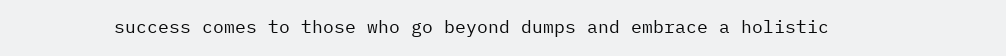success comes to those who go beyond dumps and embrace a holistic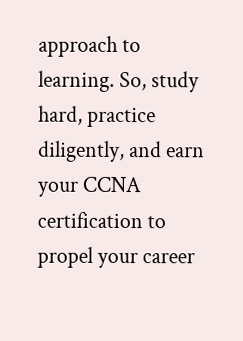approach to learning. So, study hard, practice diligently, and earn your CCNA certification to propel your career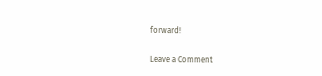forward!

Leave a Comment